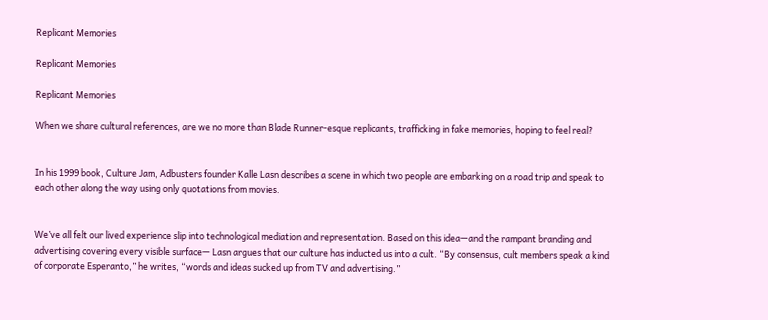Replicant Memories

Replicant Memories

Replicant Memories

When we share cultural references, are we no more than Blade Runner-esque replicants, trafficking in fake memories, hoping to feel real?


In his 1999 book, Culture Jam, Adbusters founder Kalle Lasn describes a scene in which two people are embarking on a road trip and speak to each other along the way using only quotations from movies.


We’ve all felt our lived experience slip into technological mediation and representation. Based on this idea—and the rampant branding and advertising covering every visible surface— Lasn argues that our culture has inducted us into a cult. “By consensus, cult members speak a kind of corporate Esperanto,” he writes, “words and ideas sucked up from TV and advertising.”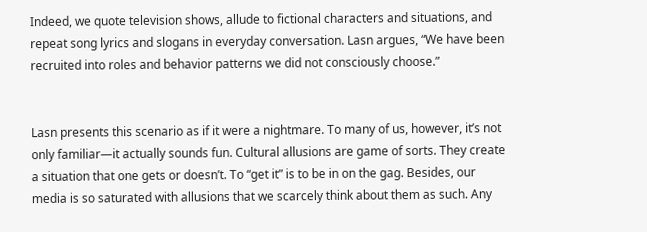Indeed, we quote television shows, allude to fictional characters and situations, and repeat song lyrics and slogans in everyday conversation. Lasn argues, “We have been recruited into roles and behavior patterns we did not consciously choose.”


Lasn presents this scenario as if it were a nightmare. To many of us, however, it’s not only familiar—it actually sounds fun. Cultural allusions are game of sorts. They create a situation that one gets or doesn’t. To “get it” is to be in on the gag. Besides, our media is so saturated with allusions that we scarcely think about them as such. Any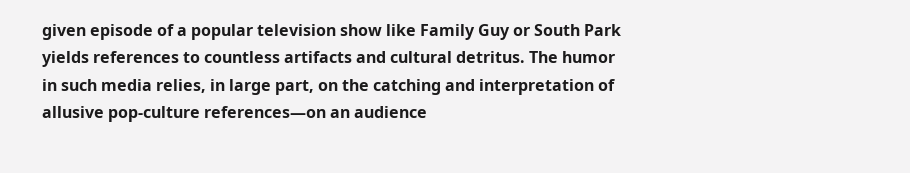given episode of a popular television show like Family Guy or South Park yields references to countless artifacts and cultural detritus. The humor in such media relies, in large part, on the catching and interpretation of allusive pop-culture references—on an audience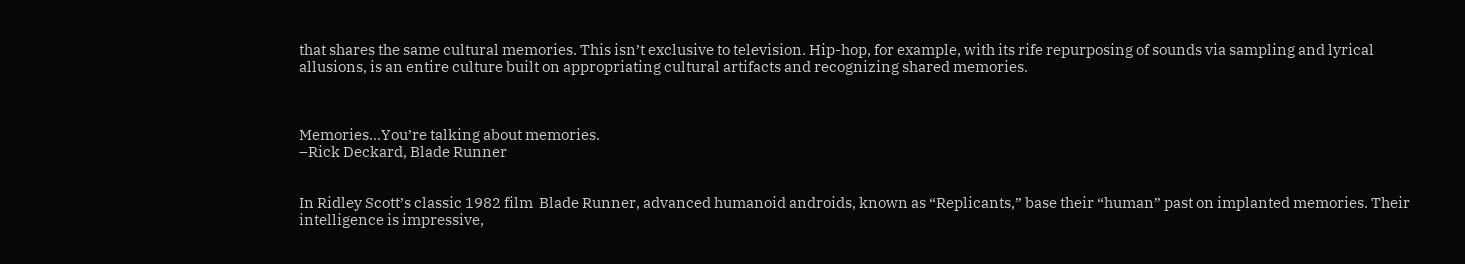that shares the same cultural memories. This isn’t exclusive to television. Hip-hop, for example, with its rife repurposing of sounds via sampling and lyrical allusions, is an entire culture built on appropriating cultural artifacts and recognizing shared memories.



Memories…You’re talking about memories.
–Rick Deckard, Blade Runner


In Ridley Scott’s classic 1982 film  Blade Runner, advanced humanoid androids, known as “Replicants,” base their “human” past on implanted memories. Their intelligence is impressive,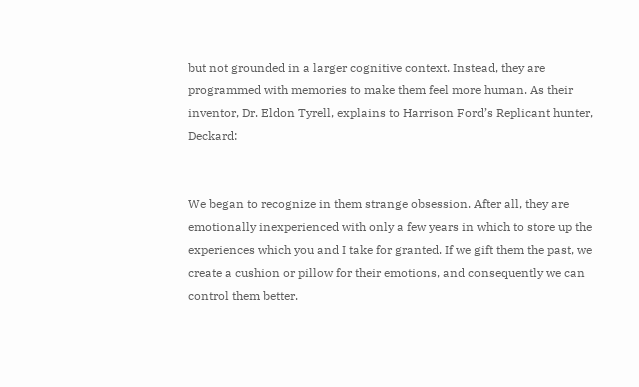but not grounded in a larger cognitive context. Instead, they are programmed with memories to make them feel more human. As their inventor, Dr. Eldon Tyrell, explains to Harrison Ford’s Replicant hunter, Deckard:


We began to recognize in them strange obsession. After all, they are emotionally inexperienced with only a few years in which to store up the experiences which you and I take for granted. If we gift them the past, we create a cushion or pillow for their emotions, and consequently we can control them better.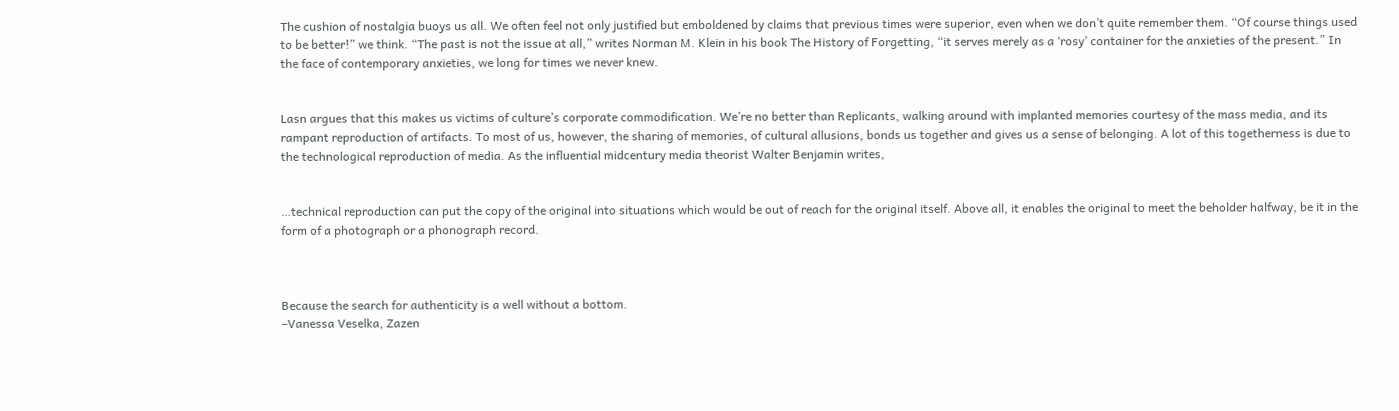The cushion of nostalgia buoys us all. We often feel not only justified but emboldened by claims that previous times were superior, even when we don’t quite remember them. “Of course things used to be better!” we think. “The past is not the issue at all,” writes Norman M. Klein in his book The History of Forgetting, “it serves merely as a ‘rosy’ container for the anxieties of the present.” In the face of contemporary anxieties, we long for times we never knew.


Lasn argues that this makes us victims of culture’s corporate commodification. We’re no better than Replicants, walking around with implanted memories courtesy of the mass media, and its rampant reproduction of artifacts. To most of us, however, the sharing of memories, of cultural allusions, bonds us together and gives us a sense of belonging. A lot of this togetherness is due to the technological reproduction of media. As the influential midcentury media theorist Walter Benjamin writes,


…technical reproduction can put the copy of the original into situations which would be out of reach for the original itself. Above all, it enables the original to meet the beholder halfway, be it in the form of a photograph or a phonograph record.



Because the search for authenticity is a well without a bottom.
–Vanessa Veselka, Zazen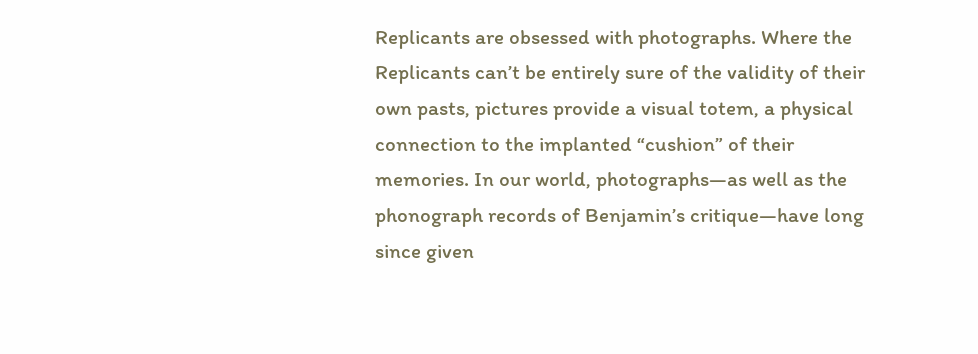Replicants are obsessed with photographs. Where the Replicants can’t be entirely sure of the validity of their own pasts, pictures provide a visual totem, a physical connection to the implanted “cushion” of their memories. In our world, photographs—as well as the phonograph records of Benjamin’s critique—have long since given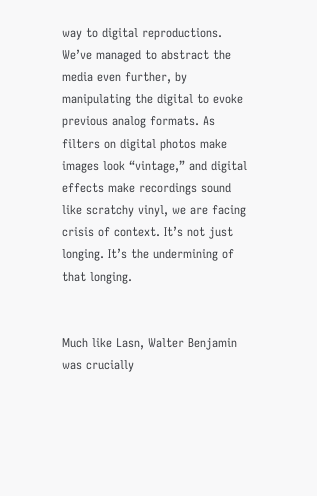way to digital reproductions. We’ve managed to abstract the media even further, by manipulating the digital to evoke previous analog formats. As filters on digital photos make images look “vintage,” and digital effects make recordings sound like scratchy vinyl, we are facing crisis of context. It’s not just longing. It’s the undermining of that longing.


Much like Lasn, Walter Benjamin was crucially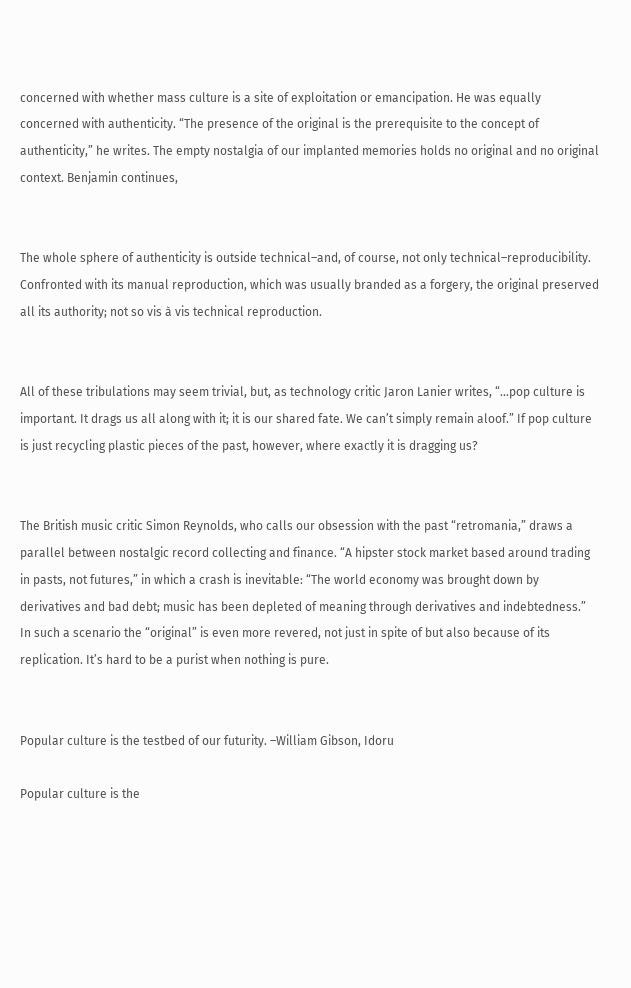concerned with whether mass culture is a site of exploitation or emancipation. He was equally concerned with authenticity. “The presence of the original is the prerequisite to the concept of authenticity,” he writes. The empty nostalgia of our implanted memories holds no original and no original context. Benjamin continues,


The whole sphere of authenticity is outside technical–and, of course, not only technical–reproducibility. Confronted with its manual reproduction, which was usually branded as a forgery, the original preserved all its authority; not so vis à vis technical reproduction.


All of these tribulations may seem trivial, but, as technology critic Jaron Lanier writes, “…pop culture is important. It drags us all along with it; it is our shared fate. We can’t simply remain aloof.” If pop culture is just recycling plastic pieces of the past, however, where exactly it is dragging us?


The British music critic Simon Reynolds, who calls our obsession with the past “retromania,” draws a parallel between nostalgic record collecting and finance. “A hipster stock market based around trading in pasts, not futures,” in which a crash is inevitable: “The world economy was brought down by derivatives and bad debt; music has been depleted of meaning through derivatives and indebtedness.” In such a scenario the “original” is even more revered, not just in spite of but also because of its replication. It’s hard to be a purist when nothing is pure.


Popular culture is the testbed of our futurity. –William Gibson, Idoru

Popular culture is the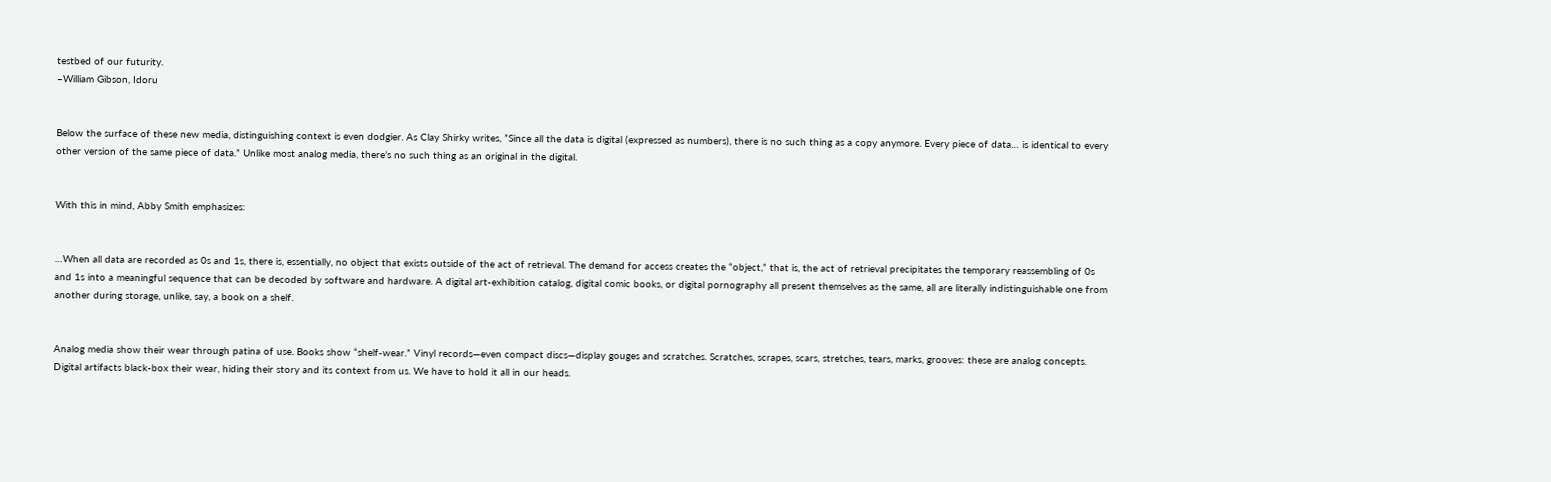testbed of our futurity.
–William Gibson, Idoru


Below the surface of these new media, distinguishing context is even dodgier. As Clay Shirky writes, ”Since all the data is digital (expressed as numbers), there is no such thing as a copy anymore. Every piece of data… is identical to every other version of the same piece of data.” Unlike most analog media, there’s no such thing as an original in the digital.


With this in mind, Abby Smith emphasizes:


…When all data are recorded as 0s and 1s, there is, essentially, no object that exists outside of the act of retrieval. The demand for access creates the “object,” that is, the act of retrieval precipitates the temporary reassembling of 0s and 1s into a meaningful sequence that can be decoded by software and hardware. A digital art-exhibition catalog, digital comic books, or digital pornography all present themselves as the same, all are literally indistinguishable one from another during storage, unlike, say, a book on a shelf.


Analog media show their wear through patina of use. Books show “shelf-wear.” Vinyl records—even compact discs—display gouges and scratches. Scratches, scrapes, scars, stretches, tears, marks, grooves: these are analog concepts. Digital artifacts black-box their wear, hiding their story and its context from us. We have to hold it all in our heads.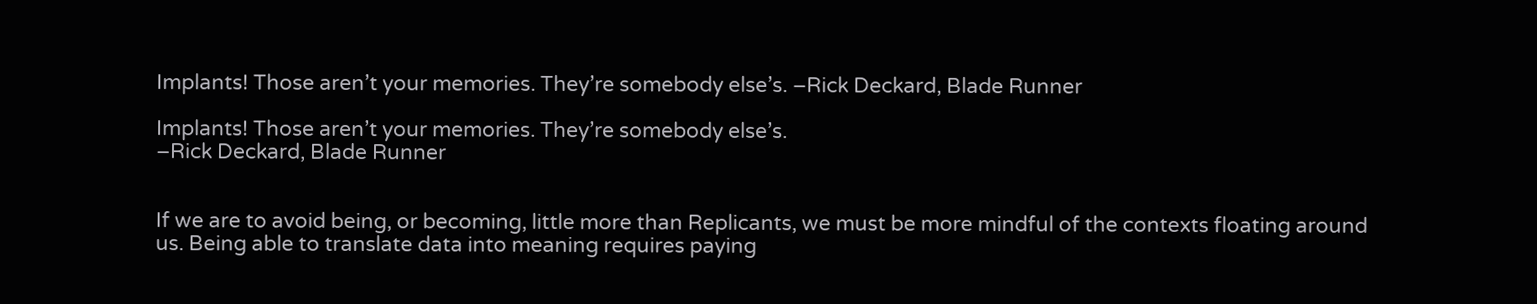Implants! Those aren’t your memories. They’re somebody else’s. –Rick Deckard, Blade Runner

Implants! Those aren’t your memories. They’re somebody else’s.
–Rick Deckard, Blade Runner


If we are to avoid being, or becoming, little more than Replicants, we must be more mindful of the contexts floating around us. Being able to translate data into meaning requires paying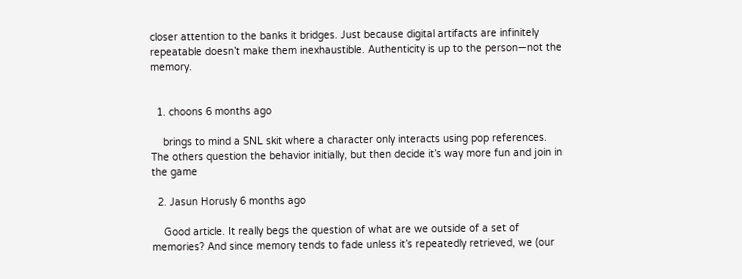closer attention to the banks it bridges. Just because digital artifacts are infinitely repeatable doesn’t make them inexhaustible. Authenticity is up to the person—not the memory.


  1. choons 6 months ago

    brings to mind a SNL skit where a character only interacts using pop references. The others question the behavior initially, but then decide it’s way more fun and join in the game

  2. Jasun Horusly 6 months ago

    Good article. It really begs the question of what are we outside of a set of memories? And since memory tends to fade unless it’s repeatedly retrieved, we (our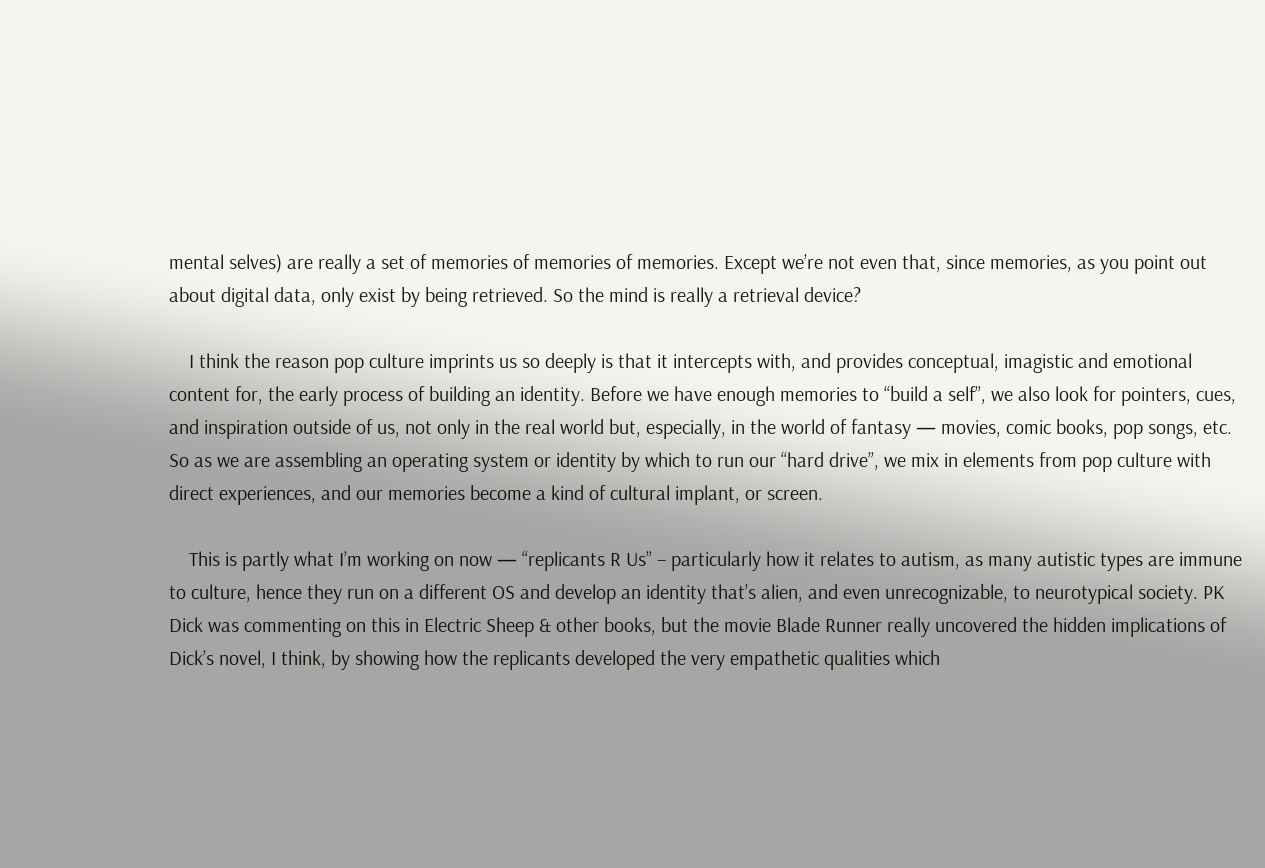mental selves) are really a set of memories of memories of memories. Except we’re not even that, since memories, as you point out about digital data, only exist by being retrieved. So the mind is really a retrieval device?

    I think the reason pop culture imprints us so deeply is that it intercepts with, and provides conceptual, imagistic and emotional content for, the early process of building an identity. Before we have enough memories to “build a self”, we also look for pointers, cues, and inspiration outside of us, not only in the real world but, especially, in the world of fantasy — movies, comic books, pop songs, etc. So as we are assembling an operating system or identity by which to run our “hard drive”, we mix in elements from pop culture with direct experiences, and our memories become a kind of cultural implant, or screen.

    This is partly what I’m working on now — “replicants R Us” – particularly how it relates to autism, as many autistic types are immune to culture, hence they run on a different OS and develop an identity that’s alien, and even unrecognizable, to neurotypical society. PK Dick was commenting on this in Electric Sheep & other books, but the movie Blade Runner really uncovered the hidden implications of Dick’s novel, I think, by showing how the replicants developed the very empathetic qualities which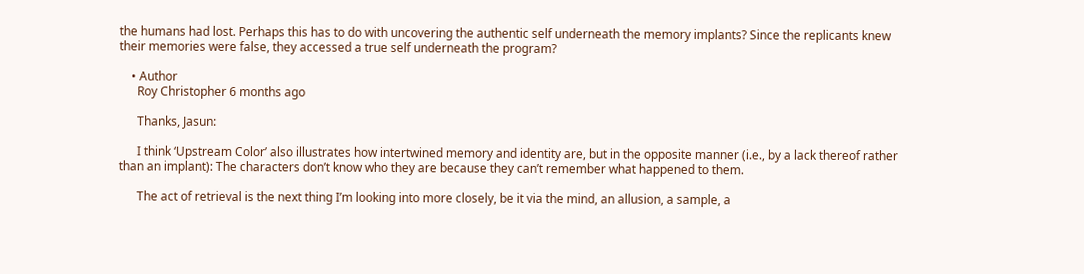the humans had lost. Perhaps this has to do with uncovering the authentic self underneath the memory implants? Since the replicants knew their memories were false, they accessed a true self underneath the program?

    • Author
      Roy Christopher 6 months ago

      Thanks, Jasun:

      I think ‘Upstream Color’ also illustrates how intertwined memory and identity are, but in the opposite manner (i.e., by a lack thereof rather than an implant): The characters don’t know who they are because they can’t remember what happened to them.

      The act of retrieval is the next thing I’m looking into more closely, be it via the mind, an allusion, a sample, a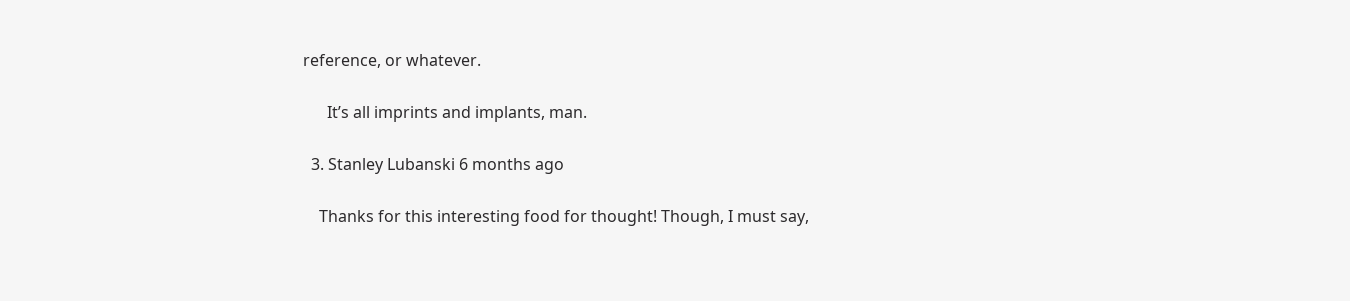reference, or whatever.

      It’s all imprints and implants, man.

  3. Stanley Lubanski 6 months ago

    Thanks for this interesting food for thought! Though, I must say,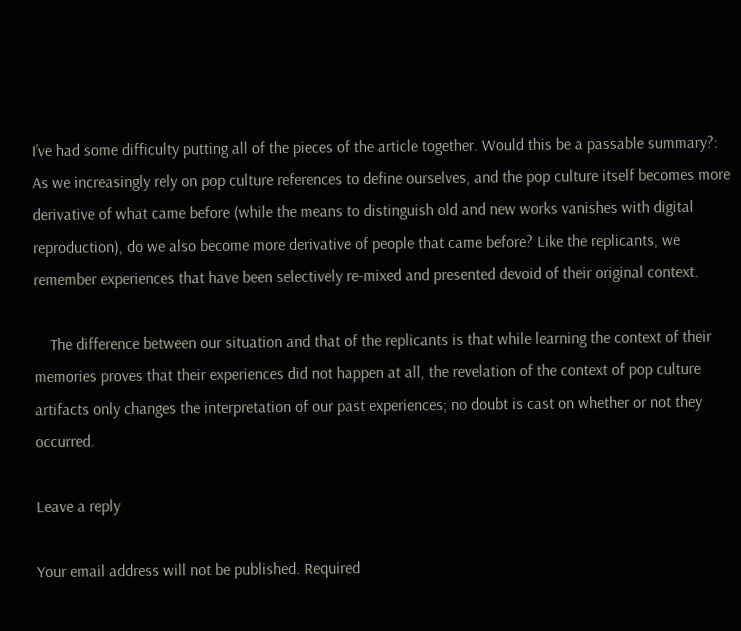I’ve had some difficulty putting all of the pieces of the article together. Would this be a passable summary?: As we increasingly rely on pop culture references to define ourselves, and the pop culture itself becomes more derivative of what came before (while the means to distinguish old and new works vanishes with digital reproduction), do we also become more derivative of people that came before? Like the replicants, we remember experiences that have been selectively re-mixed and presented devoid of their original context.

    The difference between our situation and that of the replicants is that while learning the context of their memories proves that their experiences did not happen at all, the revelation of the context of pop culture artifacts only changes the interpretation of our past experiences; no doubt is cast on whether or not they occurred.

Leave a reply

Your email address will not be published. Required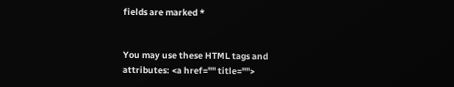fields are marked *


You may use these HTML tags and attributes: <a href="" title="">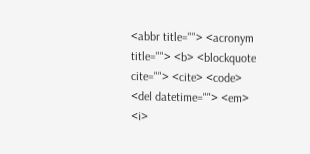<abbr title=""> <acronym title=""> <b> <blockquote cite=""> <cite> <code> <del datetime=""> <em> <i>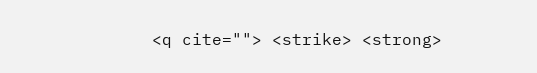<q cite=""> <strike> <strong>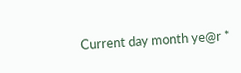Current day month ye@r *